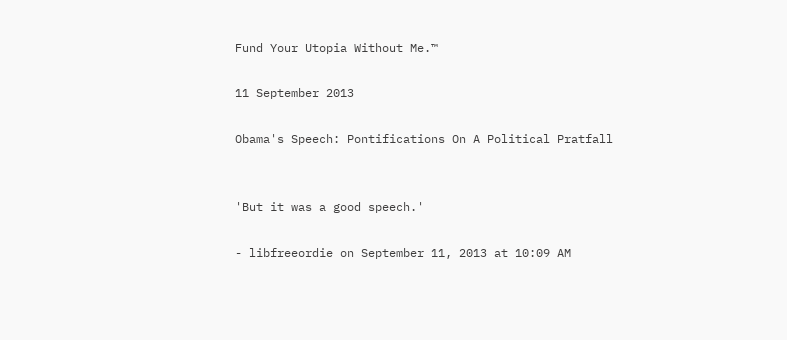Fund Your Utopia Without Me.™

11 September 2013

Obama's Speech: Pontifications On A Political Pratfall


'But it was a good speech.'

- libfreeordie on September 11, 2013 at 10:09 AM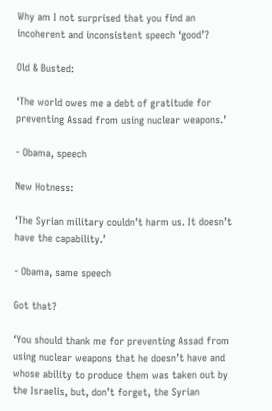Why am I not surprised that you find an incoherent and inconsistent speech ‘good’?

Old & Busted:

‘The world owes me a debt of gratitude for preventing Assad from using nuclear weapons.’

- Obama, speech

New Hotness:

‘The Syrian military couldn’t harm us. It doesn’t have the capability.’

- Obama, same speech

Got that?

‘You should thank me for preventing Assad from using nuclear weapons that he doesn’t have and whose ability to produce them was taken out by the Israelis, but, don’t forget, the Syrian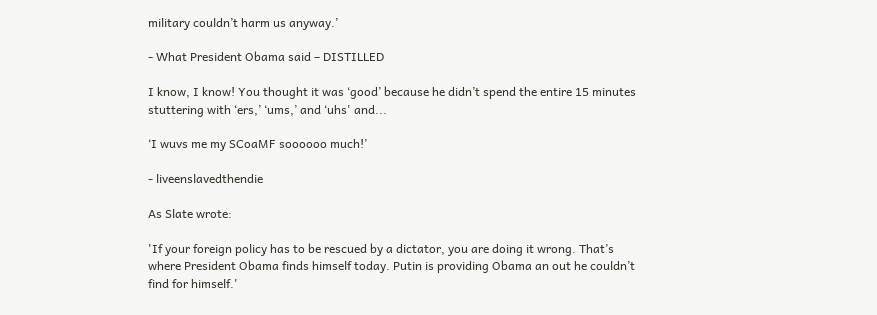military couldn’t harm us anyway.’

- What President Obama said – DISTILLED

I know, I know! You thought it was ‘good’ because he didn’t spend the entire 15 minutes stuttering with ‘ers,’ ‘ums,’ and ‘uhs' and...

‘I wuvs me my SCoaMF soooooo much!’

- liveenslavedthendie

As Slate wrote:

'If your foreign policy has to be rescued by a dictator, you are doing it wrong. That’s where President Obama finds himself today. Putin is providing Obama an out he couldn’t find for himself.'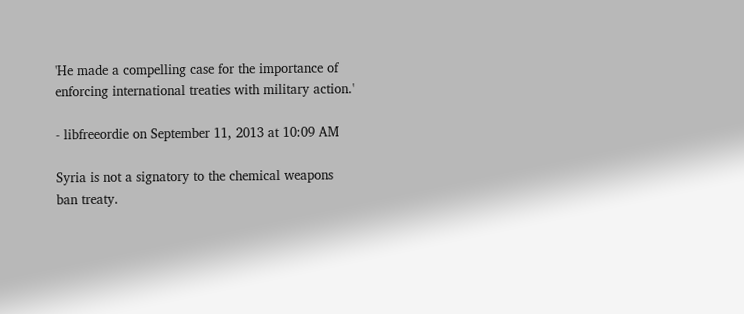'He made a compelling case for the importance of enforcing international treaties with military action.'

- libfreeordie on September 11, 2013 at 10:09 AM

Syria is not a signatory to the chemical weapons ban treaty.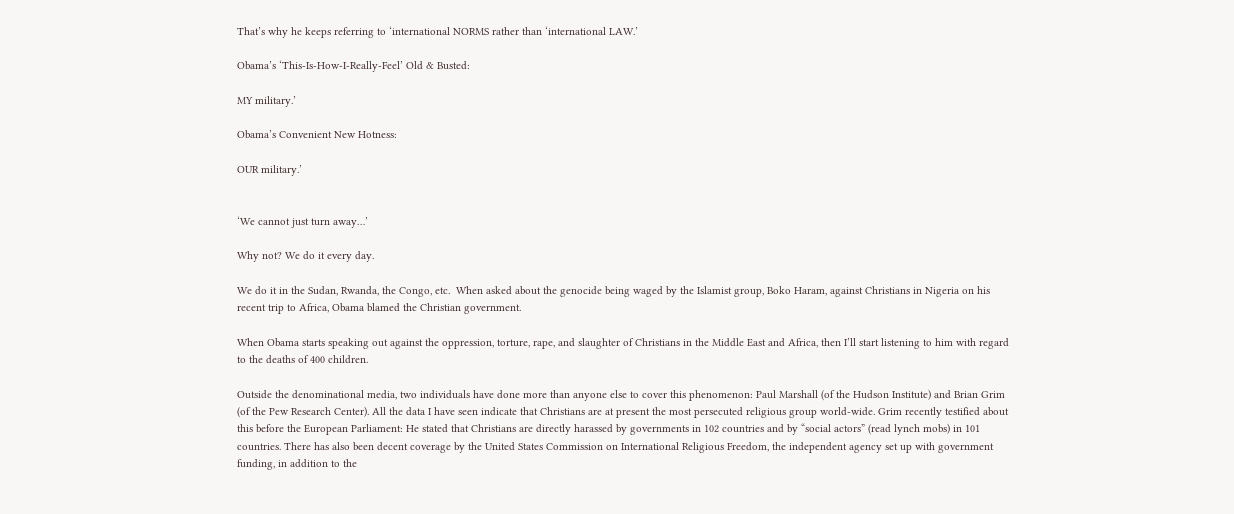That’s why he keeps referring to ‘international NORMS rather than ‘international LAW.’

Obama’s ‘This-Is-How-I-Really-Feel’ Old & Busted:

MY military.’

Obama’s Convenient New Hotness:

OUR military.’


‘We cannot just turn away…’

Why not? We do it every day.

We do it in the Sudan, Rwanda, the Congo, etc.  When asked about the genocide being waged by the Islamist group, Boko Haram, against Christians in Nigeria on his recent trip to Africa, Obama blamed the Christian government.

When Obama starts speaking out against the oppression, torture, rape, and slaughter of Christians in the Middle East and Africa, then I’ll start listening to him with regard to the deaths of 400 children.

Outside the denominational media, two individuals have done more than anyone else to cover this phenomenon: Paul Marshall (of the Hudson Institute) and Brian Grim (of the Pew Research Center). All the data I have seen indicate that Christians are at present the most persecuted religious group world-wide. Grim recently testified about this before the European Parliament: He stated that Christians are directly harassed by governments in 102 countries and by “social actors” (read lynch mobs) in 101 countries. There has also been decent coverage by the United States Commission on International Religious Freedom, the independent agency set up with government funding, in addition to the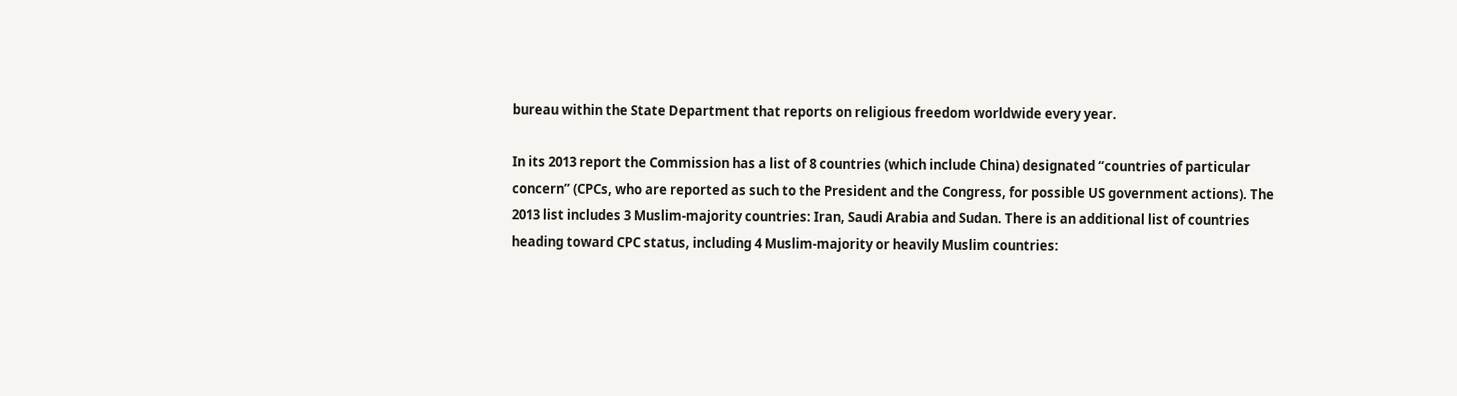bureau within the State Department that reports on religious freedom worldwide every year.

In its 2013 report the Commission has a list of 8 countries (which include China) designated “countries of particular concern” (CPCs, who are reported as such to the President and the Congress, for possible US government actions). The 2013 list includes 3 Muslim-majority countries: Iran, Saudi Arabia and Sudan. There is an additional list of countries heading toward CPC status, including 4 Muslim-majority or heavily Muslim countries: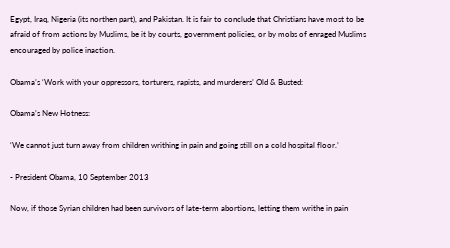Egypt, Iraq, Nigeria (its northen part), and Pakistan. It is fair to conclude that Christians have most to be afraid of from actions by Muslims, be it by courts, government policies, or by mobs of enraged Muslims encouraged by police inaction.

Obama’s ‘Work with your oppressors, torturers, rapists, and murderers’ Old & Busted:

Obama’s New Hotness:

‘We cannot just turn away from children writhing in pain and going still on a cold hospital floor.’

- President Obama, 10 September 2013

Now, if those Syrian children had been survivors of late-term abortions, letting them writhe in pain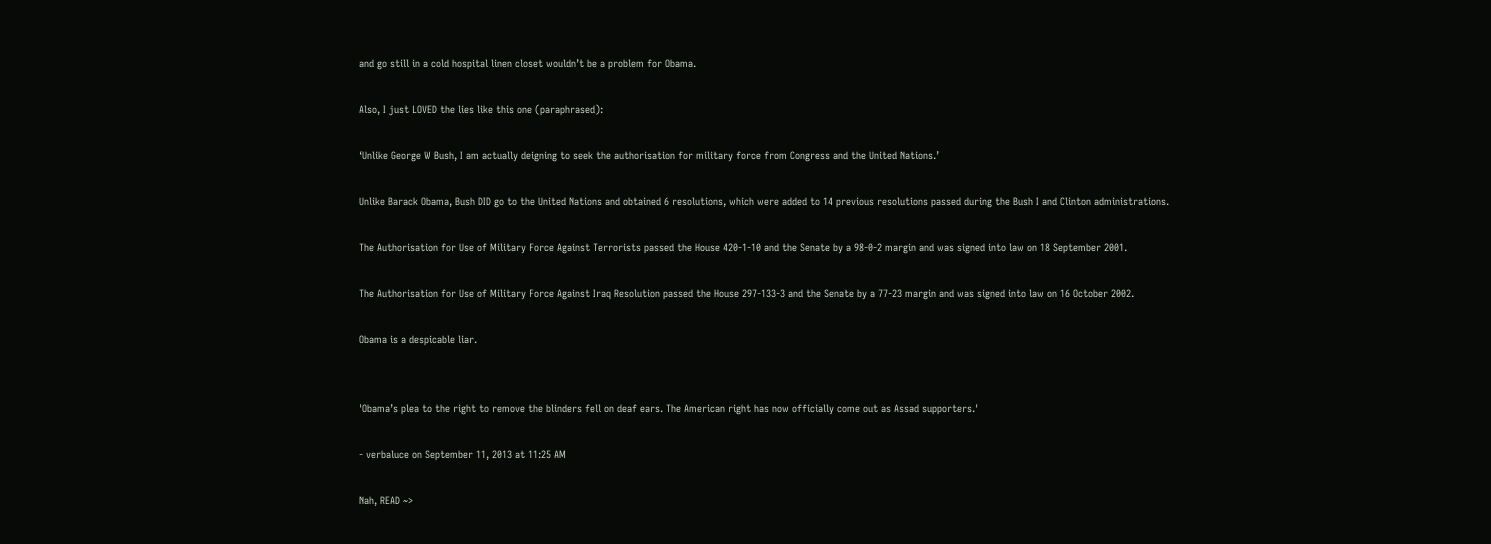and go still in a cold hospital linen closet wouldn’t be a problem for Obama.

Also, I just LOVED the lies like this one (paraphrased):

‘Unlike George W Bush, I am actually deigning to seek the authorisation for military force from Congress and the United Nations.’

Unlike Barack Obama, Bush DID go to the United Nations and obtained 6 resolutions, which were added to 14 previous resolutions passed during the Bush I and Clinton administrations.

The Authorisation for Use of Military Force Against Terrorists passed the House 420-1-10 and the Senate by a 98-0-2 margin and was signed into law on 18 September 2001.

The Authorisation for Use of Military Force Against Iraq Resolution passed the House 297-133-3 and the Senate by a 77-23 margin and was signed into law on 16 October 2002.

Obama is a despicable liar.


'Obama’s plea to the right to remove the blinders fell on deaf ears. The American right has now officially come out as Assad supporters.'

- verbaluce on September 11, 2013 at 11:25 AM

Nah, READ ~>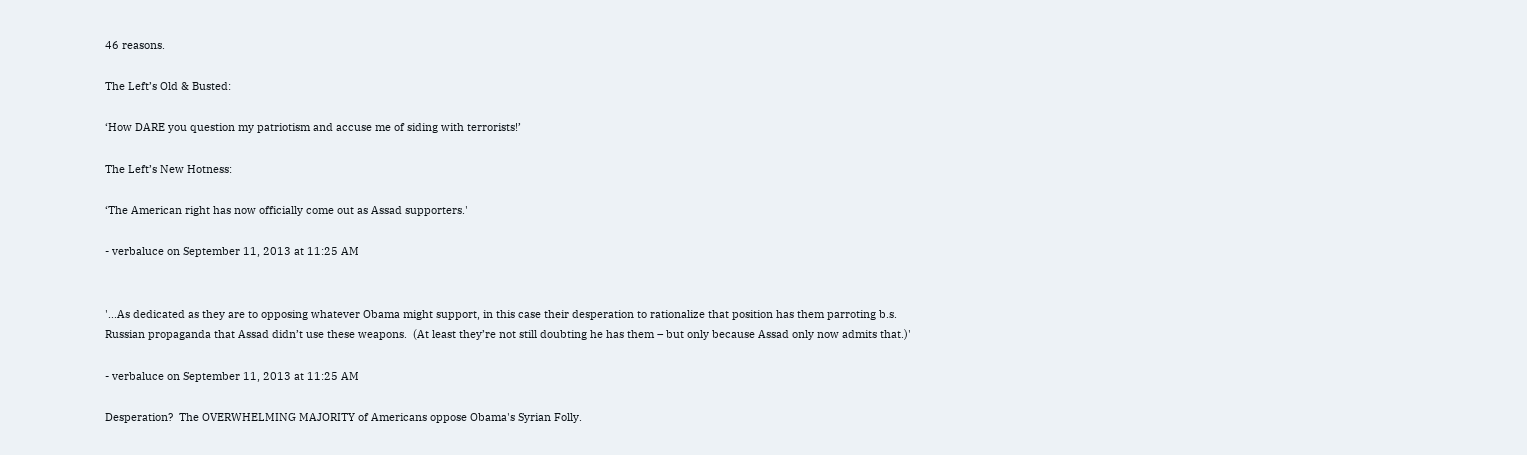46 reasons.

The Left’s Old & Busted:

‘How DARE you question my patriotism and accuse me of siding with terrorists!’

The Left’s New Hotness:

‘The American right has now officially come out as Assad supporters.'

- verbaluce on September 11, 2013 at 11:25 AM


'...As dedicated as they are to opposing whatever Obama might support, in this case their desperation to rationalize that position has them parroting b.s. Russian propaganda that Assad didn’t use these weapons.  (At least they’re not still doubting he has them – but only because Assad only now admits that.)'

- verbaluce on September 11, 2013 at 11:25 AM

Desperation?  The OVERWHELMING MAJORITY of Americans oppose Obama's Syrian Folly.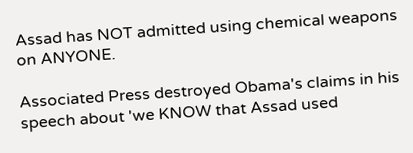Assad has NOT admitted using chemical weapons on ANYONE.

Associated Press destroyed Obama's claims in his speech about 'we KNOW that Assad used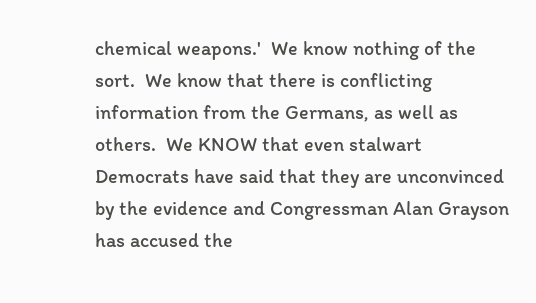chemical weapons.'  We know nothing of the sort.  We know that there is conflicting information from the Germans, as well as others.  We KNOW that even stalwart Democrats have said that they are unconvinced by the evidence and Congressman Alan Grayson has accused the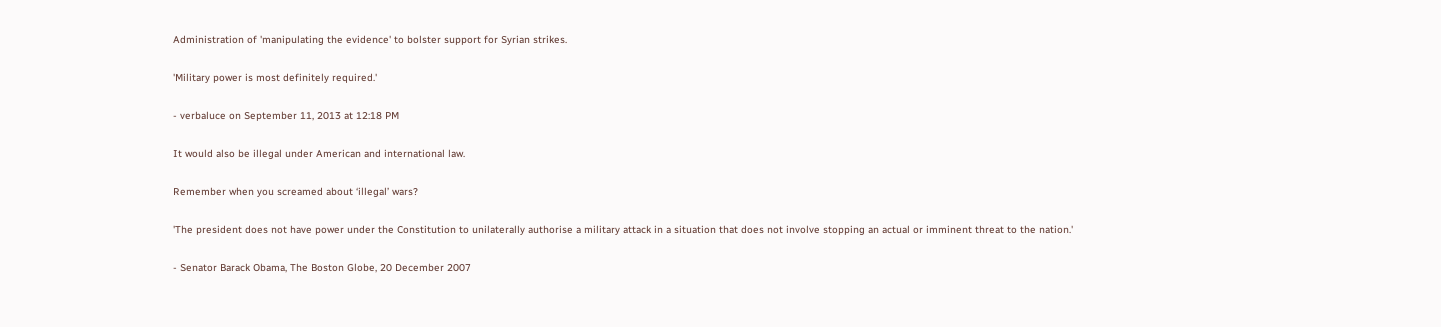Administration of 'manipulating the evidence' to bolster support for Syrian strikes.

'Military power is most definitely required.'

- verbaluce on September 11, 2013 at 12:18 PM

It would also be illegal under American and international law.

Remember when you screamed about ‘illegal’ wars?

'The president does not have power under the Constitution to unilaterally authorise a military attack in a situation that does not involve stopping an actual or imminent threat to the nation.'

- Senator Barack Obama, The Boston Globe, 20 December 2007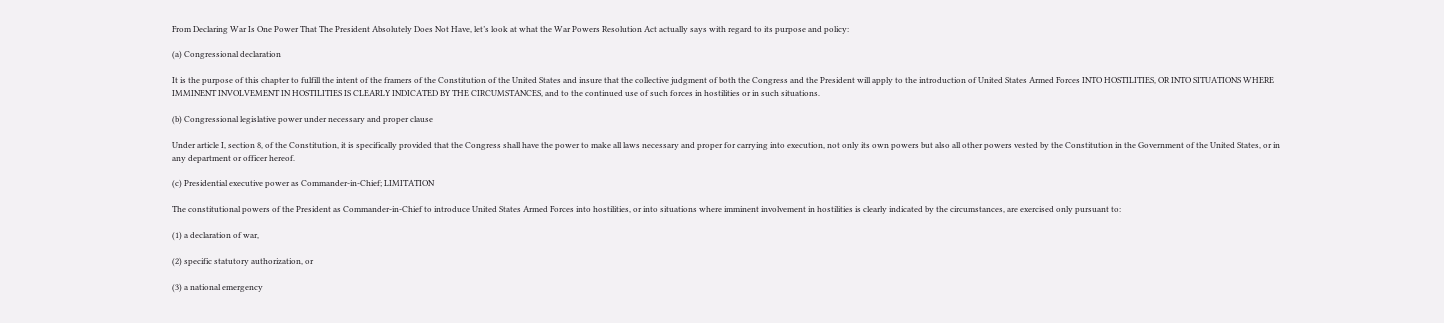From Declaring War Is One Power That The President Absolutely Does Not Have, let’s look at what the War Powers Resolution Act actually says with regard to its purpose and policy:

(a) Congressional declaration

It is the purpose of this chapter to fulfill the intent of the framers of the Constitution of the United States and insure that the collective judgment of both the Congress and the President will apply to the introduction of United States Armed Forces INTO HOSTILITIES, OR INTO SITUATIONS WHERE IMMINENT INVOLVEMENT IN HOSTILITIES IS CLEARLY INDICATED BY THE CIRCUMSTANCES, and to the continued use of such forces in hostilities or in such situations.

(b) Congressional legislative power under necessary and proper clause

Under article I, section 8, of the Constitution, it is specifically provided that the Congress shall have the power to make all laws necessary and proper for carrying into execution, not only its own powers but also all other powers vested by the Constitution in the Government of the United States, or in any department or officer hereof.

(c) Presidential executive power as Commander-in-Chief; LIMITATION

The constitutional powers of the President as Commander-in-Chief to introduce United States Armed Forces into hostilities, or into situations where imminent involvement in hostilities is clearly indicated by the circumstances, are exercised only pursuant to:

(1) a declaration of war,

(2) specific statutory authorization, or

(3) a national emergency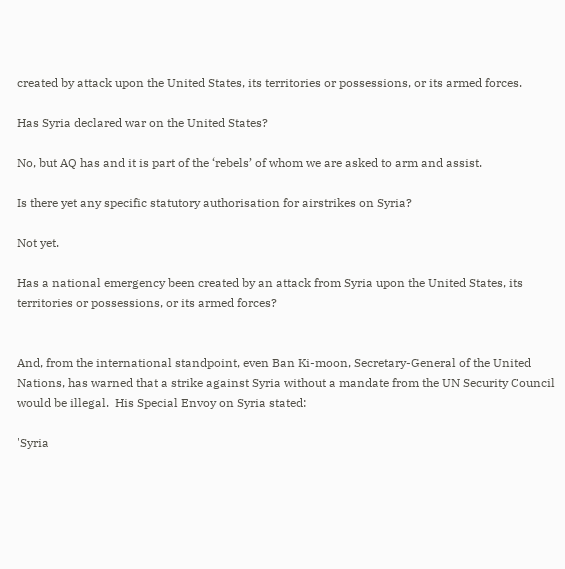created by attack upon the United States, its territories or possessions, or its armed forces.

Has Syria declared war on the United States?

No, but AQ has and it is part of the ‘rebels’ of whom we are asked to arm and assist.

Is there yet any specific statutory authorisation for airstrikes on Syria?

Not yet.

Has a national emergency been created by an attack from Syria upon the United States, its territories or possessions, or its armed forces?


And, from the international standpoint, even Ban Ki-moon, Secretary-General of the United Nations, has warned that a strike against Syria without a mandate from the UN Security Council would be illegal.  His Special Envoy on Syria stated:

'Syria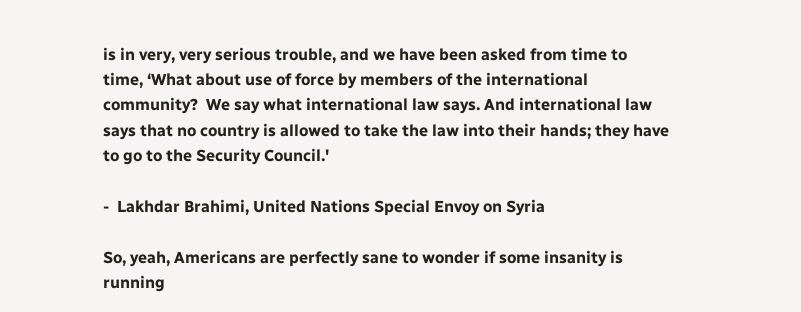is in very, very serious trouble, and we have been asked from time to time, ‘What about use of force by members of the international community?  We say what international law says. And international law says that no country is allowed to take the law into their hands; they have to go to the Security Council.'

-  Lakhdar Brahimi, United Nations Special Envoy on Syria

So, yeah, Americans are perfectly sane to wonder if some insanity is running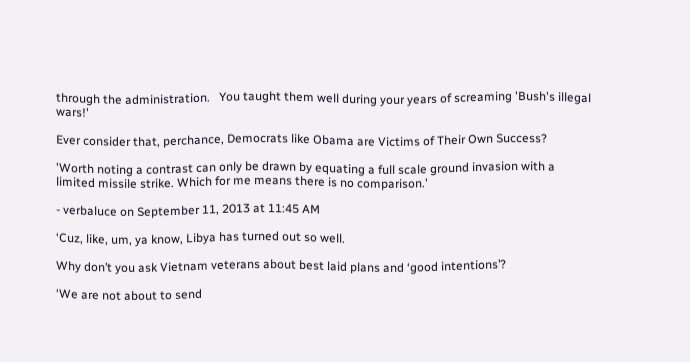through the administration.   You taught them well during your years of screaming 'Bush's illegal wars!'

Ever consider that, perchance, Democrats like Obama are Victims of Their Own Success?

'Worth noting a contrast can only be drawn by equating a full scale ground invasion with a limited missile strike. Which for me means there is no comparison.'

- verbaluce on September 11, 2013 at 11:45 AM

‘Cuz, like, um, ya know, Libya has turned out so well.

Why don’t you ask Vietnam veterans about best laid plans and ‘good intentions’?

‘We are not about to send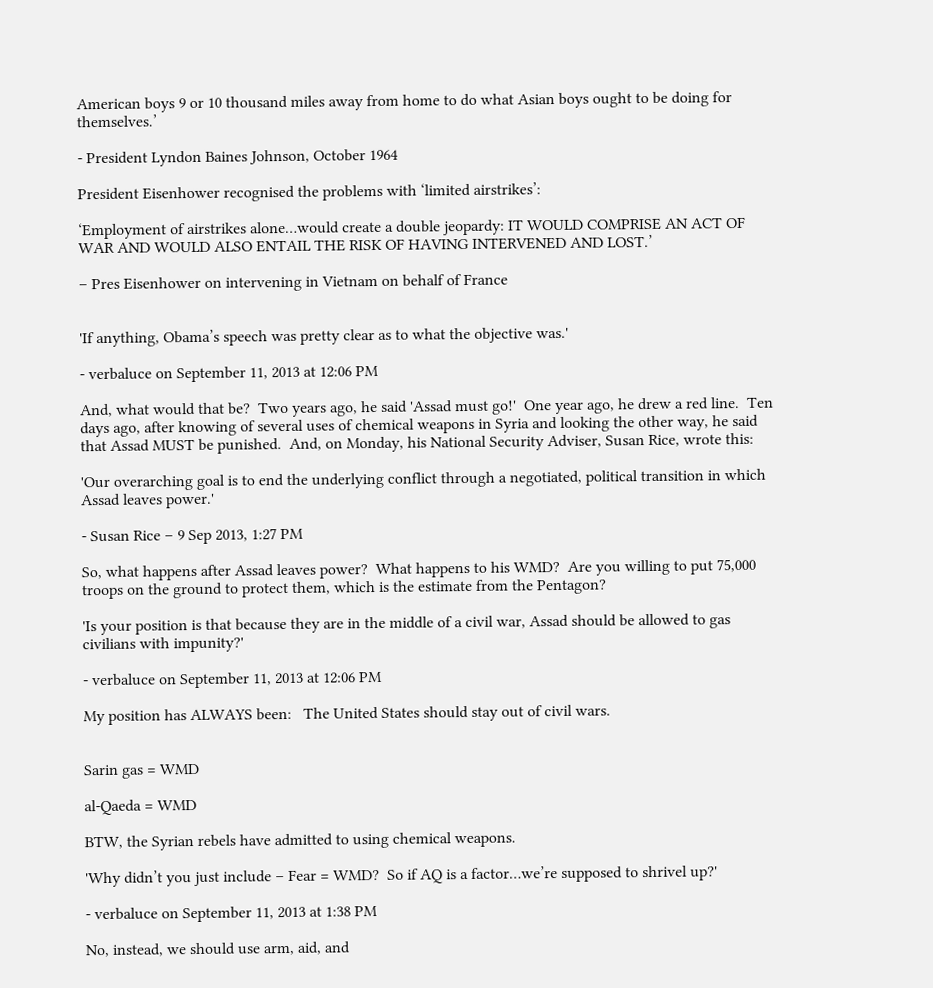American boys 9 or 10 thousand miles away from home to do what Asian boys ought to be doing for themselves.’

- President Lyndon Baines Johnson, October 1964

President Eisenhower recognised the problems with ‘limited airstrikes’:

‘Employment of airstrikes alone…would create a double jeopardy: IT WOULD COMPRISE AN ACT OF WAR AND WOULD ALSO ENTAIL THE RISK OF HAVING INTERVENED AND LOST.’

– Pres Eisenhower on intervening in Vietnam on behalf of France


'If anything, Obama’s speech was pretty clear as to what the objective was.'

- verbaluce on September 11, 2013 at 12:06 PM

And, what would that be?  Two years ago, he said 'Assad must go!'  One year ago, he drew a red line.  Ten days ago, after knowing of several uses of chemical weapons in Syria and looking the other way, he said that Assad MUST be punished.  And, on Monday, his National Security Adviser, Susan Rice, wrote this:

'Our overarching goal is to end the underlying conflict through a negotiated, political transition in which Assad leaves power.'

- Susan Rice – 9 Sep 2013, 1:27 PM

So, what happens after Assad leaves power?  What happens to his WMD?  Are you willing to put 75,000 troops on the ground to protect them, which is the estimate from the Pentagon?

'Is your position is that because they are in the middle of a civil war, Assad should be allowed to gas civilians with impunity?'

- verbaluce on September 11, 2013 at 12:06 PM

My position has ALWAYS been:   The United States should stay out of civil wars.


Sarin gas = WMD

al-Qaeda = WMD

BTW, the Syrian rebels have admitted to using chemical weapons.

'Why didn’t you just include – Fear = WMD?  So if AQ is a factor…we’re supposed to shrivel up?'

- verbaluce on September 11, 2013 at 1:38 PM

No, instead, we should use arm, aid, and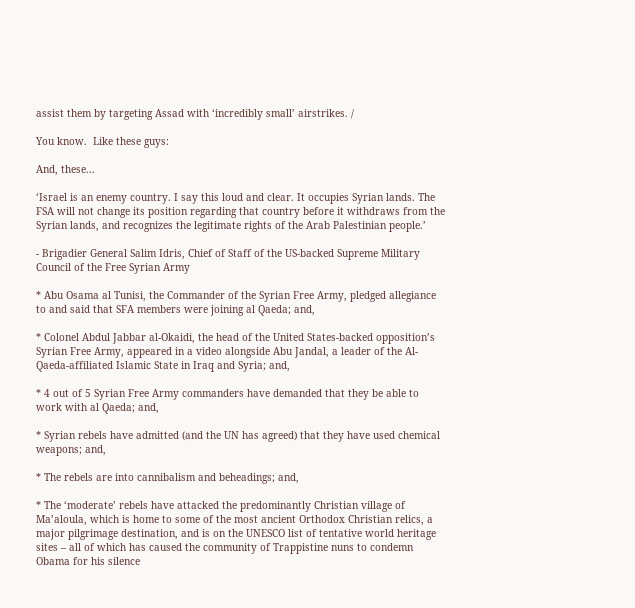assist them by targeting Assad with ‘incredibly small’ airstrikes. /

You know.  Like these guys:

And, these...

‘Israel is an enemy country. I say this loud and clear. It occupies Syrian lands. The FSA will not change its position regarding that country before it withdraws from the Syrian lands, and recognizes the legitimate rights of the Arab Palestinian people.’

- Brigadier General Salim Idris, Chief of Staff of the US-backed Supreme Military Council of the Free Syrian Army

* Abu Osama al Tunisi, the Commander of the Syrian Free Army, pledged allegiance to and said that SFA members were joining al Qaeda; and,

* Colonel Abdul Jabbar al-Okaidi, the head of the United States-backed opposition’s Syrian Free Army, appeared in a video alongside Abu Jandal, a leader of the Al-Qaeda-affiliated Islamic State in Iraq and Syria; and,

* 4 out of 5 Syrian Free Army commanders have demanded that they be able to work with al Qaeda; and,

* Syrian rebels have admitted (and the UN has agreed) that they have used chemical weapons; and,

* The rebels are into cannibalism and beheadings; and,

* The ‘moderate’ rebels have attacked the predominantly Christian village of Ma’aloula, which is home to some of the most ancient Orthodox Christian relics, a major pilgrimage destination, and is on the UNESCO list of tentative world heritage sites – all of which has caused the community of Trappistine nuns to condemn Obama for his silence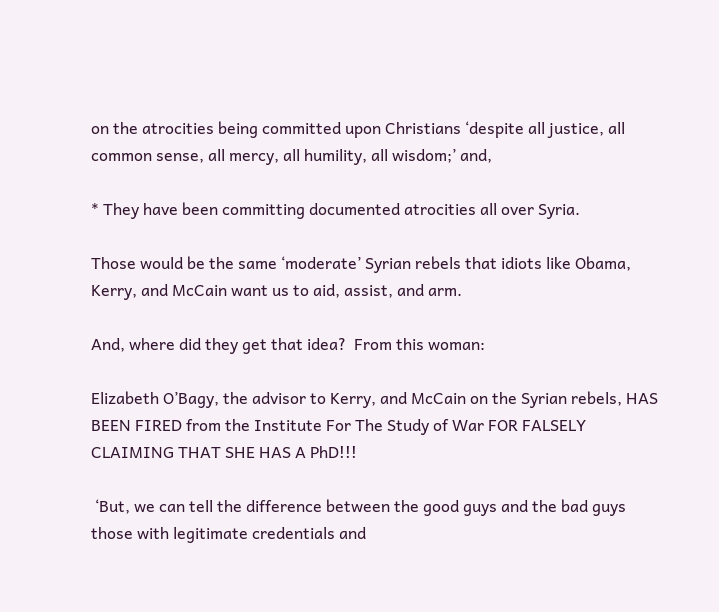on the atrocities being committed upon Christians ‘despite all justice, all common sense, all mercy, all humility, all wisdom;’ and,

* They have been committing documented atrocities all over Syria.

Those would be the same ‘moderate’ Syrian rebels that idiots like Obama, Kerry, and McCain want us to aid, assist, and arm.

And, where did they get that idea?  From this woman:

Elizabeth O’Bagy, the advisor to Kerry, and McCain on the Syrian rebels, HAS BEEN FIRED from the Institute For The Study of War FOR FALSELY CLAIMING THAT SHE HAS A PhD!!!

 ‘But, we can tell the difference between the good guys and the bad guys those with legitimate credentials and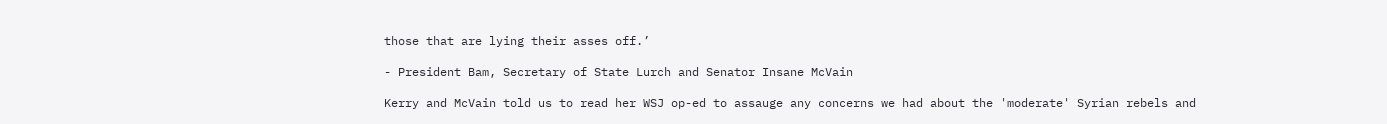those that are lying their asses off.’

- President Bam, Secretary of State Lurch and Senator Insane McVain

Kerry and McVain told us to read her WSJ op-ed to assauge any concerns we had about the 'moderate' Syrian rebels and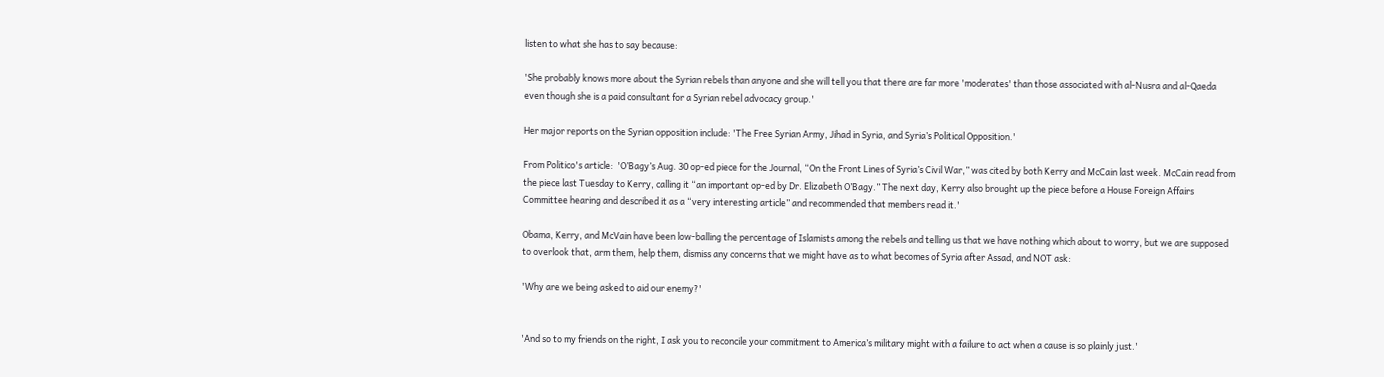listen to what she has to say because:

'She probably knows more about the Syrian rebels than anyone and she will tell you that there are far more 'moderates' than those associated with al-Nusra and al-Qaeda even though she is a paid consultant for a Syrian rebel advocacy group.'

Her major reports on the Syrian opposition include: 'The Free Syrian Army, Jihad in Syria, and Syria’s Political Opposition.'

From Politico's article:  'O’Bagy’s Aug. 30 op-ed piece for the Journal, “On the Front Lines of Syria’s Civil War,” was cited by both Kerry and McCain last week. McCain read from the piece last Tuesday to Kerry, calling it “an important op-ed by Dr. Elizabeth O’Bagy.” The next day, Kerry also brought up the piece before a House Foreign Affairs Committee hearing and described it as a “very interesting article” and recommended that members read it.'

Obama, Kerry, and McVain have been low-balling the percentage of Islamists among the rebels and telling us that we have nothing which about to worry, but we are supposed to overlook that, arm them, help them, dismiss any concerns that we might have as to what becomes of Syria after Assad, and NOT ask:

'Why are we being asked to aid our enemy?'


'And so to my friends on the right, I ask you to reconcile your commitment to America’s military might with a failure to act when a cause is so plainly just.'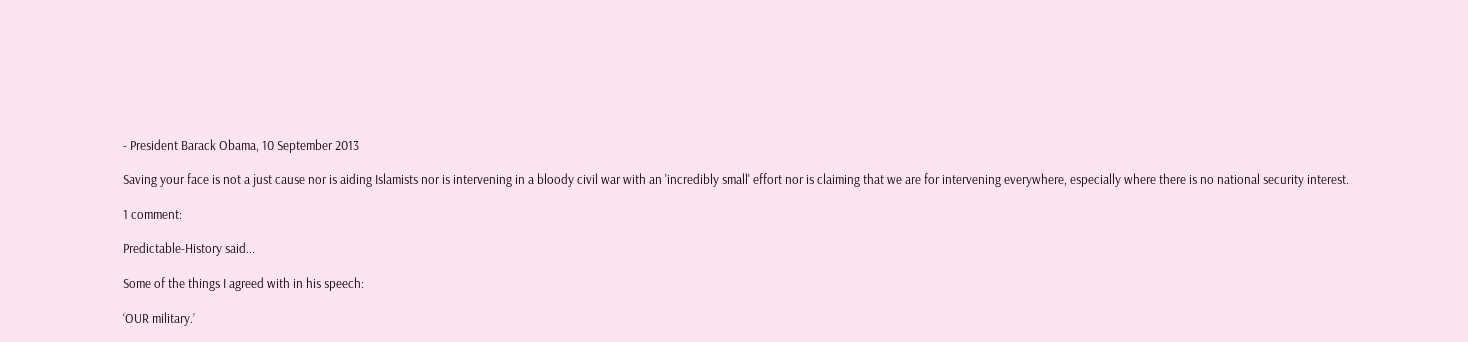- President Barack Obama, 10 September 2013

Saving your face is not a just cause nor is aiding Islamists nor is intervening in a bloody civil war with an 'incredibly small' effort nor is claiming that we are for intervening everywhere, especially where there is no national security interest.

1 comment:

Predictable-History said...

Some of the things I agreed with in his speech:

‘OUR military.’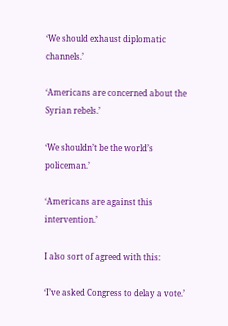‘We should exhaust diplomatic channels.’

‘Americans are concerned about the Syrian rebels.’

‘We shouldn’t be the world’s policeman.’

‘Americans are against this intervention.’

I also sort of agreed with this:

‘I’ve asked Congress to delay a vote.’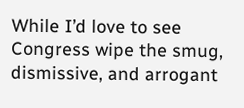While I’d love to see Congress wipe the smug, dismissive, and arrogant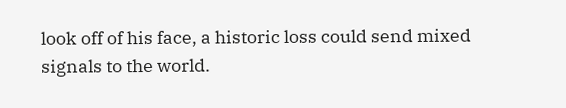look off of his face, a historic loss could send mixed signals to the world.